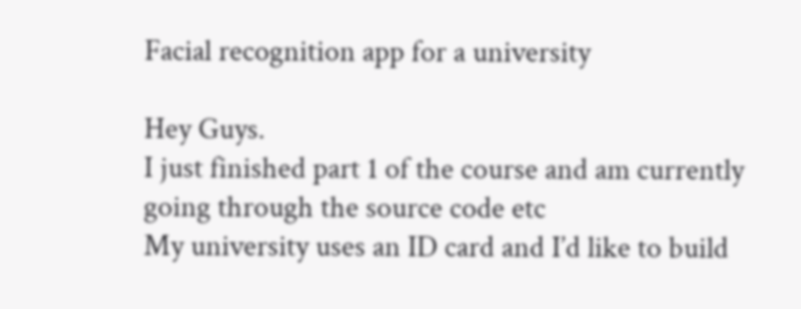Facial recognition app for a university

Hey Guys.
I just finished part 1 of the course and am currently going through the source code etc
My university uses an ID card and I’d like to build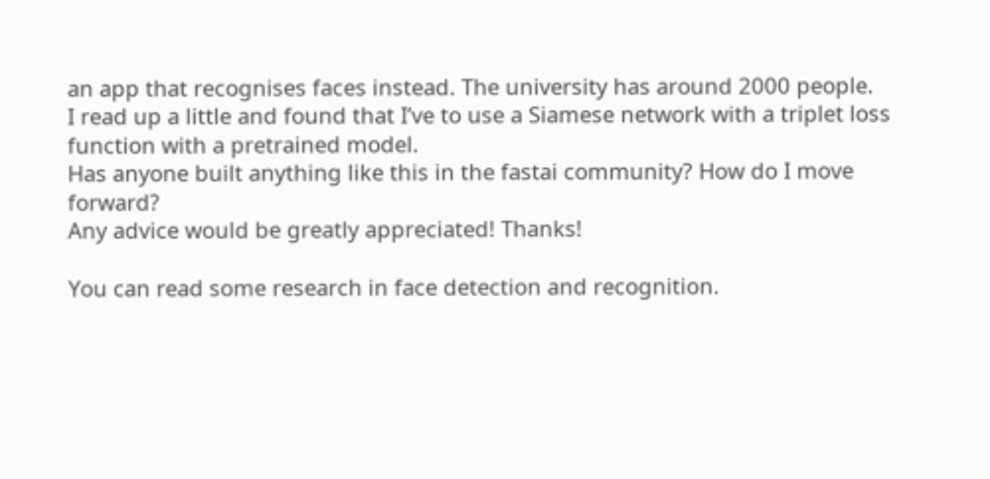an app that recognises faces instead. The university has around 2000 people.
I read up a little and found that I’ve to use a Siamese network with a triplet loss function with a pretrained model.
Has anyone built anything like this in the fastai community? How do I move forward?
Any advice would be greatly appreciated! Thanks!

You can read some research in face detection and recognition.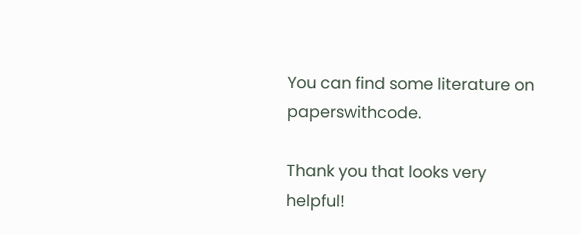You can find some literature on paperswithcode.

Thank you that looks very helpful!